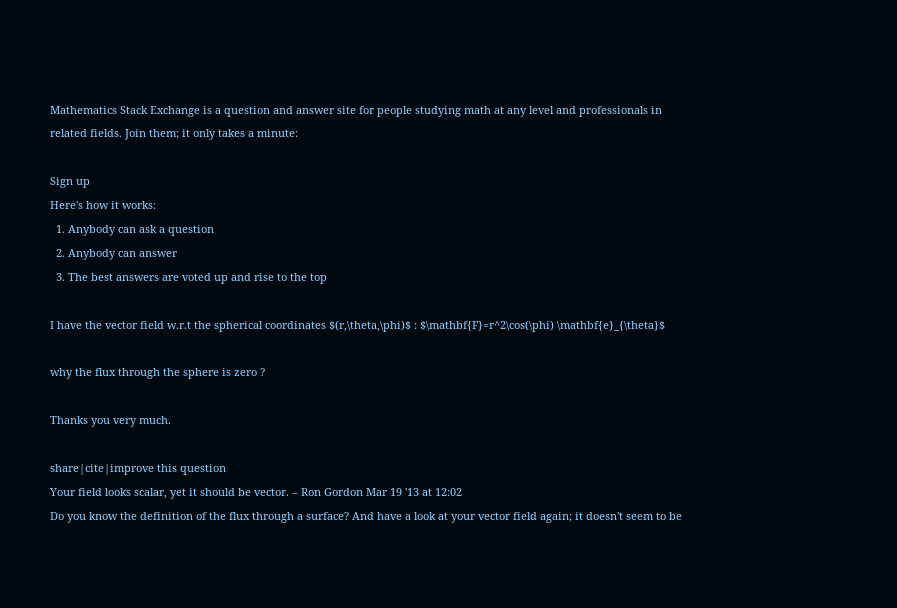Mathematics Stack Exchange is a question and answer site for people studying math at any level and professionals in related fields. Join them; it only takes a minute:

Sign up
Here's how it works:
  1. Anybody can ask a question
  2. Anybody can answer
  3. The best answers are voted up and rise to the top

I have the vector field w.r.t the spherical coordinates $(r,\theta,\phi)$ : $\mathbf{F}=r^2\cos(\phi) \mathbf{e}_{\theta}$

why the flux through the sphere is zero ?

Thanks you very much.

share|cite|improve this question
Your field looks scalar, yet it should be vector. – Ron Gordon Mar 19 '13 at 12:02
Do you know the definition of the flux through a surface? And have a look at your vector field again; it doesn't seem to be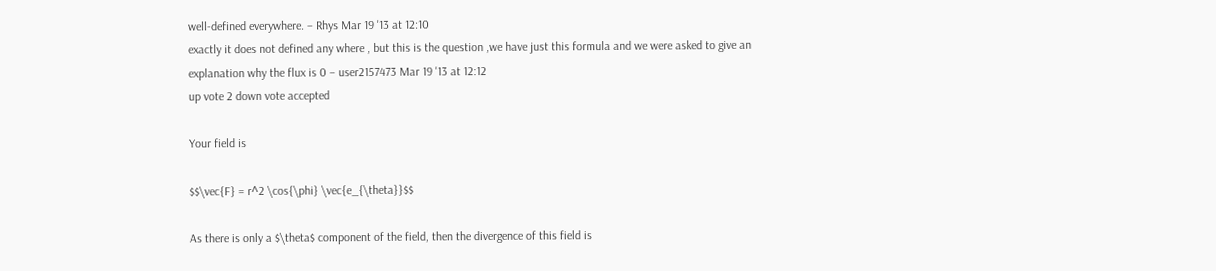well-defined everywhere. – Rhys Mar 19 '13 at 12:10
exactly it does not defined any where , but this is the question ,we have just this formula and we were asked to give an explanation why the flux is 0 – user2157473 Mar 19 '13 at 12:12
up vote 2 down vote accepted

Your field is

$$\vec{F} = r^2 \cos{\phi} \vec{e_{\theta}}$$

As there is only a $\theta$ component of the field, then the divergence of this field is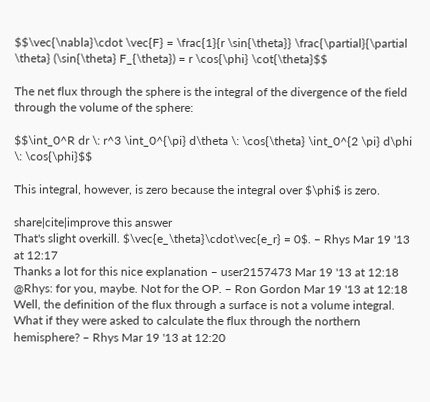$$\vec{\nabla}\cdot \vec{F} = \frac{1}{r \sin{\theta}} \frac{\partial}{\partial \theta} (\sin{\theta} F_{\theta}) = r \cos{\phi} \cot{\theta}$$

The net flux through the sphere is the integral of the divergence of the field through the volume of the sphere:

$$\int_0^R dr \: r^3 \int_0^{\pi} d\theta \: \cos{\theta} \int_0^{2 \pi} d\phi \: \cos{\phi}$$

This integral, however, is zero because the integral over $\phi$ is zero.

share|cite|improve this answer
That's slight overkill. $\vec{e_\theta}\cdot\vec{e_r} = 0$. – Rhys Mar 19 '13 at 12:17
Thanks a lot for this nice explanation – user2157473 Mar 19 '13 at 12:18
@Rhys: for you, maybe. Not for the OP. – Ron Gordon Mar 19 '13 at 12:18
Well, the definition of the flux through a surface is not a volume integral. What if they were asked to calculate the flux through the northern hemisphere? – Rhys Mar 19 '13 at 12:20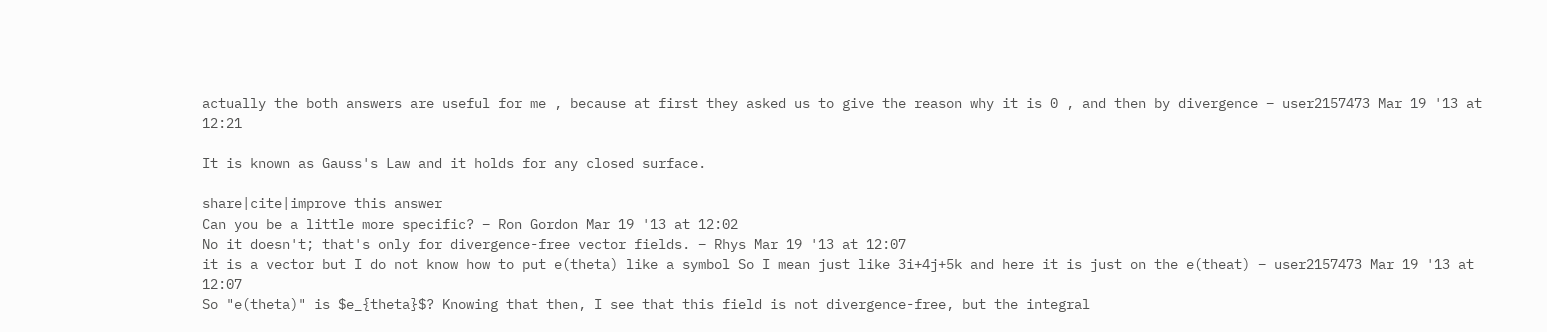actually the both answers are useful for me , because at first they asked us to give the reason why it is 0 , and then by divergence – user2157473 Mar 19 '13 at 12:21

It is known as Gauss's Law and it holds for any closed surface.

share|cite|improve this answer
Can you be a little more specific? – Ron Gordon Mar 19 '13 at 12:02
No it doesn't; that's only for divergence-free vector fields. – Rhys Mar 19 '13 at 12:07
it is a vector but I do not know how to put e(theta) like a symbol So I mean just like 3i+4j+5k and here it is just on the e(theat) – user2157473 Mar 19 '13 at 12:07
So "e(theta)" is $e_{theta}$? Knowing that then, I see that this field is not divergence-free, but the integral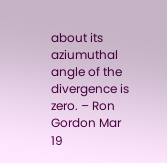about its aziumuthal angle of the divergence is zero. – Ron Gordon Mar 19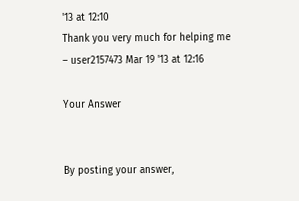'13 at 12:10
Thank you very much for helping me – user2157473 Mar 19 '13 at 12:16

Your Answer


By posting your answer,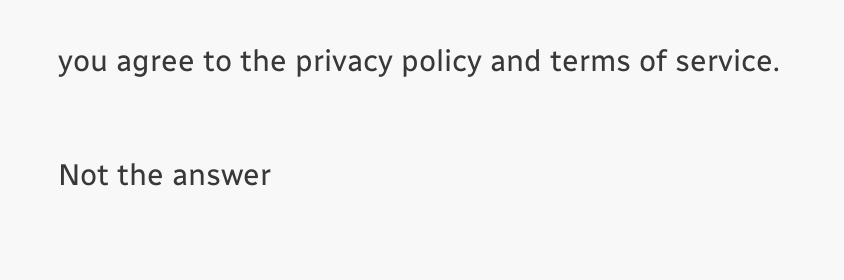you agree to the privacy policy and terms of service.

Not the answer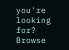you're looking for? Browse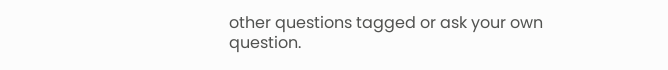other questions tagged or ask your own question.